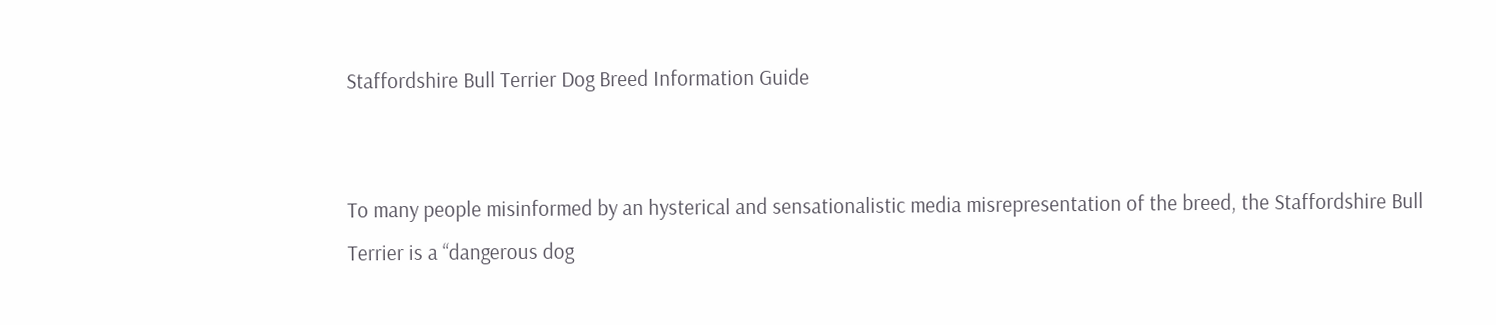Staffordshire Bull Terrier Dog Breed Information Guide


To many people misinformed by an hysterical and sensationalistic media misrepresentation of the breed, the Staffordshire Bull Terrier is a “dangerous dog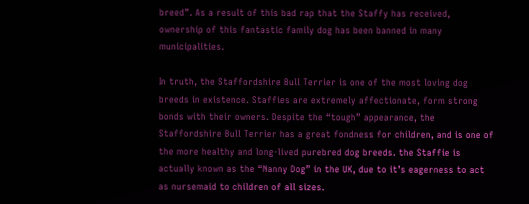breed”. As a result of this bad rap that the Staffy has received, ownership of this fantastic family dog has been banned in many municipalities.

In truth, the Staffordshire Bull Terrier is one of the most loving dog breeds in existence. Staffies are extremely affectionate, form strong bonds with their owners. Despite the “tough” appearance, the Staffordshire Bull Terrier has a great fondness for children, and is one of the more healthy and long-lived purebred dog breeds. the Staffie is actually known as the “Nanny Dog” in the UK, due to it’s eagerness to act as nursemaid to children of all sizes.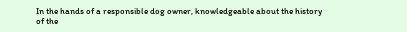In the hands of a responsible dog owner, knowledgeable about the history of the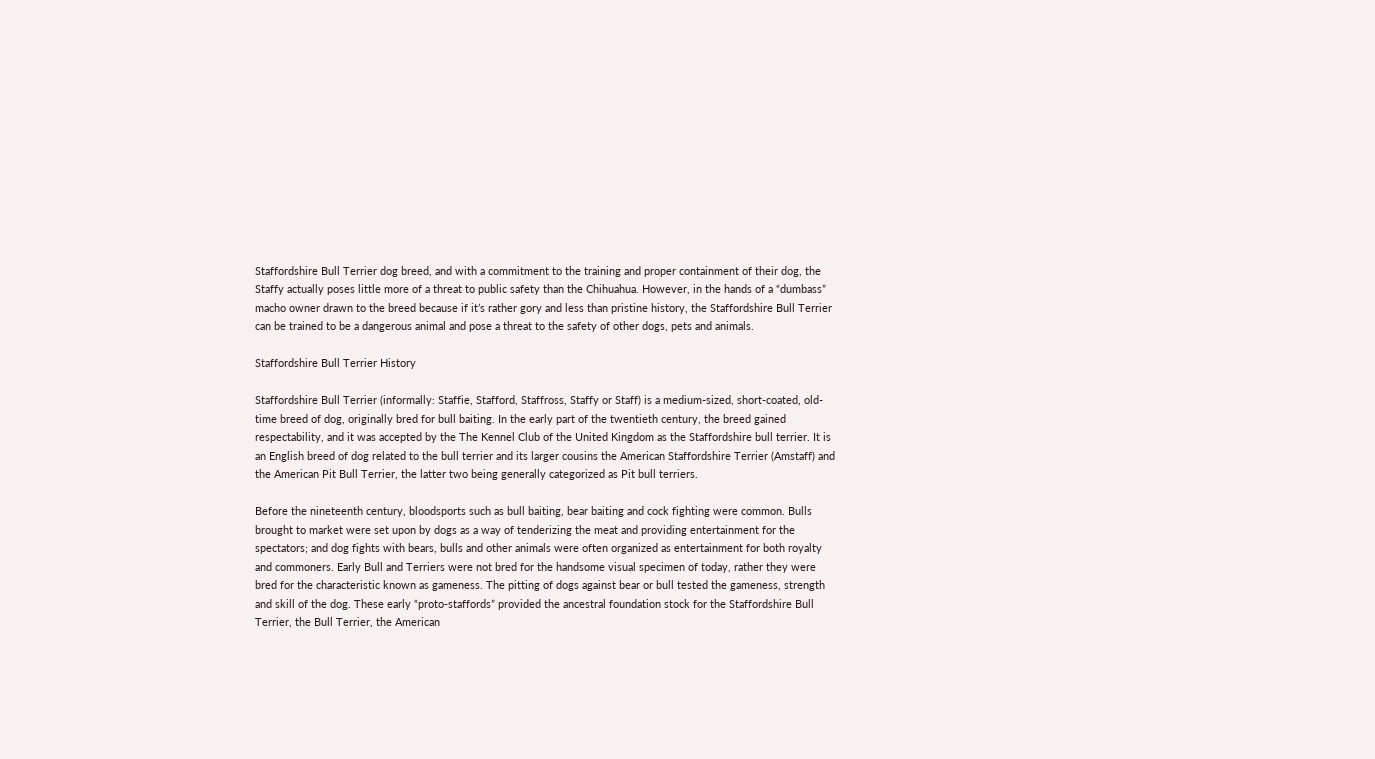Staffordshire Bull Terrier dog breed, and with a commitment to the training and proper containment of their dog, the Staffy actually poses little more of a threat to public safety than the Chihuahua. However, in the hands of a “dumbass” macho owner drawn to the breed because if it’s rather gory and less than pristine history, the Staffordshire Bull Terrier can be trained to be a dangerous animal and pose a threat to the safety of other dogs, pets and animals.

Staffordshire Bull Terrier History

Staffordshire Bull Terrier (informally: Staffie, Stafford, Staffross, Staffy or Staff) is a medium-sized, short-coated, old-time breed of dog, originally bred for bull baiting. In the early part of the twentieth century, the breed gained respectability, and it was accepted by the The Kennel Club of the United Kingdom as the Staffordshire bull terrier. It is an English breed of dog related to the bull terrier and its larger cousins the American Staffordshire Terrier (Amstaff) and the American Pit Bull Terrier, the latter two being generally categorized as Pit bull terriers.

Before the nineteenth century, bloodsports such as bull baiting, bear baiting and cock fighting were common. Bulls brought to market were set upon by dogs as a way of tenderizing the meat and providing entertainment for the spectators; and dog fights with bears, bulls and other animals were often organized as entertainment for both royalty and commoners. Early Bull and Terriers were not bred for the handsome visual specimen of today, rather they were bred for the characteristic known as gameness. The pitting of dogs against bear or bull tested the gameness, strength and skill of the dog. These early “proto-staffords” provided the ancestral foundation stock for the Staffordshire Bull Terrier, the Bull Terrier, the American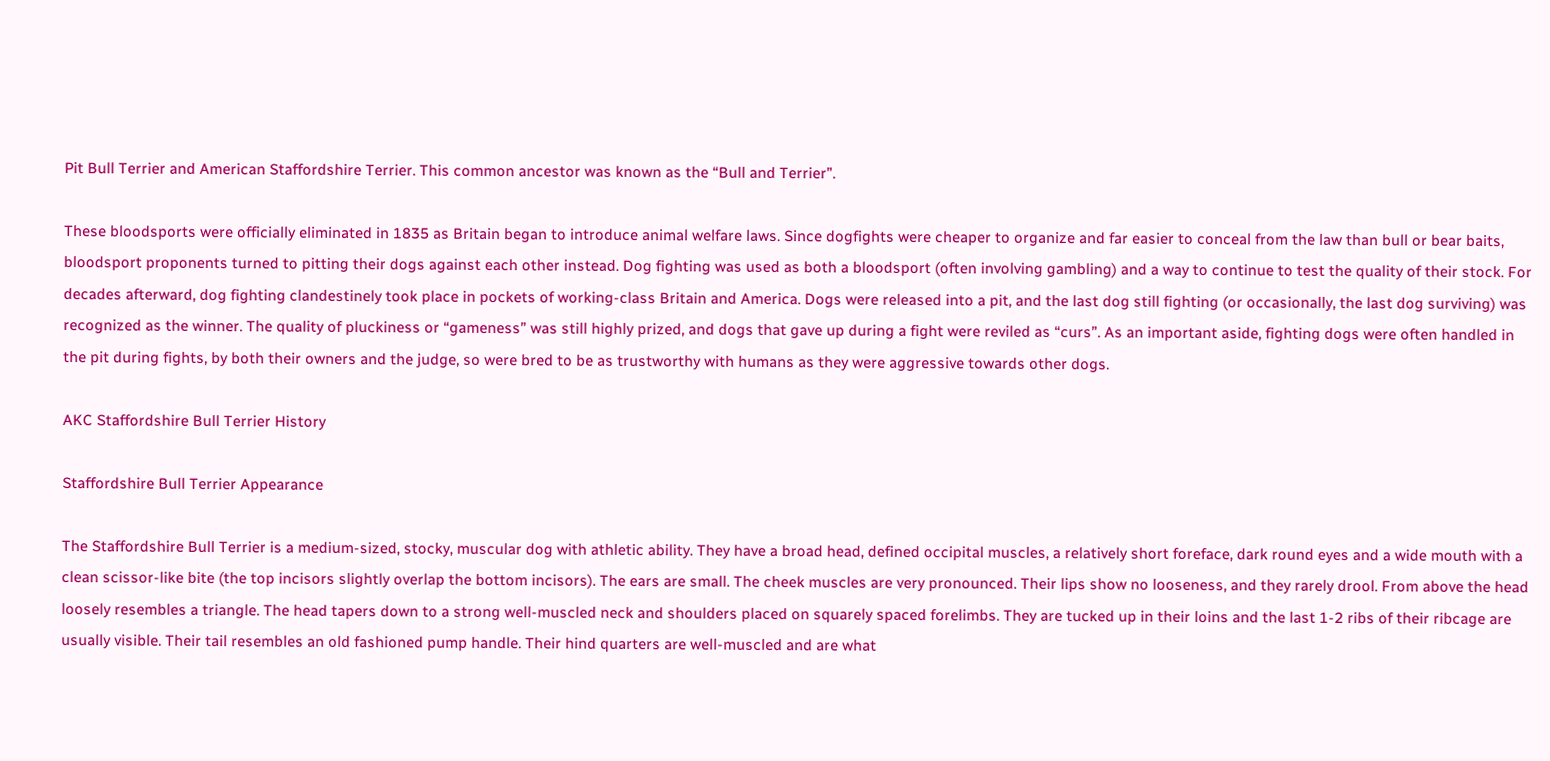Pit Bull Terrier and American Staffordshire Terrier. This common ancestor was known as the “Bull and Terrier”.

These bloodsports were officially eliminated in 1835 as Britain began to introduce animal welfare laws. Since dogfights were cheaper to organize and far easier to conceal from the law than bull or bear baits, bloodsport proponents turned to pitting their dogs against each other instead. Dog fighting was used as both a bloodsport (often involving gambling) and a way to continue to test the quality of their stock. For decades afterward, dog fighting clandestinely took place in pockets of working-class Britain and America. Dogs were released into a pit, and the last dog still fighting (or occasionally, the last dog surviving) was recognized as the winner. The quality of pluckiness or “gameness” was still highly prized, and dogs that gave up during a fight were reviled as “curs”. As an important aside, fighting dogs were often handled in the pit during fights, by both their owners and the judge, so were bred to be as trustworthy with humans as they were aggressive towards other dogs.

AKC Staffordshire Bull Terrier History

Staffordshire Bull Terrier Appearance

The Staffordshire Bull Terrier is a medium-sized, stocky, muscular dog with athletic ability. They have a broad head, defined occipital muscles, a relatively short foreface, dark round eyes and a wide mouth with a clean scissor-like bite (the top incisors slightly overlap the bottom incisors). The ears are small. The cheek muscles are very pronounced. Their lips show no looseness, and they rarely drool. From above the head loosely resembles a triangle. The head tapers down to a strong well-muscled neck and shoulders placed on squarely spaced forelimbs. They are tucked up in their loins and the last 1-2 ribs of their ribcage are usually visible. Their tail resembles an old fashioned pump handle. Their hind quarters are well-muscled and are what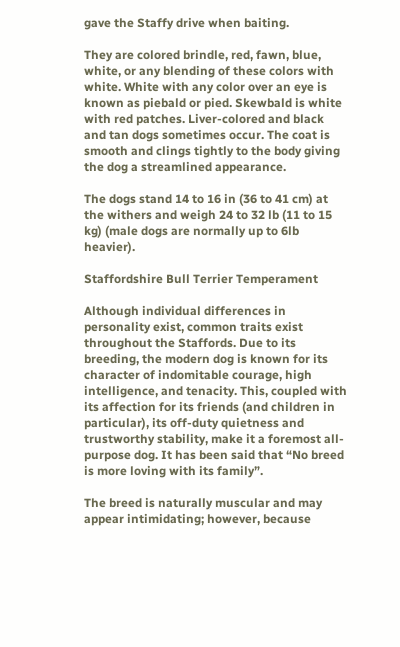gave the Staffy drive when baiting.

They are colored brindle, red, fawn, blue, white, or any blending of these colors with white. White with any color over an eye is known as piebald or pied. Skewbald is white with red patches. Liver-colored and black and tan dogs sometimes occur. The coat is smooth and clings tightly to the body giving the dog a streamlined appearance.

The dogs stand 14 to 16 in (36 to 41 cm) at the withers and weigh 24 to 32 lb (11 to 15 kg) (male dogs are normally up to 6lb heavier).

Staffordshire Bull Terrier Temperament

Although individual differences in personality exist, common traits exist throughout the Staffords. Due to its breeding, the modern dog is known for its character of indomitable courage, high intelligence, and tenacity. This, coupled with its affection for its friends (and children in particular), its off-duty quietness and trustworthy stability, make it a foremost all-purpose dog. It has been said that “No breed is more loving with its family”.

The breed is naturally muscular and may appear intimidating; however, because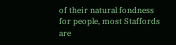of their natural fondness for people, most Staffords are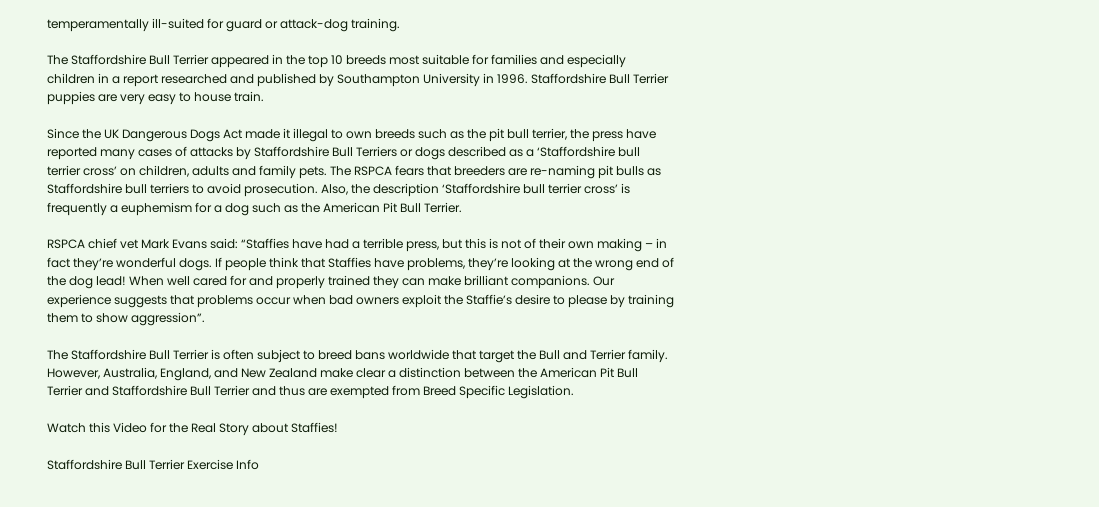temperamentally ill-suited for guard or attack-dog training.

The Staffordshire Bull Terrier appeared in the top 10 breeds most suitable for families and especially children in a report researched and published by Southampton University in 1996. Staffordshire Bull Terrier puppies are very easy to house train.

Since the UK Dangerous Dogs Act made it illegal to own breeds such as the pit bull terrier, the press have reported many cases of attacks by Staffordshire Bull Terriers or dogs described as a ‘Staffordshire bull terrier cross’ on children, adults and family pets. The RSPCA fears that breeders are re-naming pit bulls as Staffordshire bull terriers to avoid prosecution. Also, the description ‘Staffordshire bull terrier cross’ is frequently a euphemism for a dog such as the American Pit Bull Terrier.

RSPCA chief vet Mark Evans said: “Staffies have had a terrible press, but this is not of their own making – in fact they’re wonderful dogs. If people think that Staffies have problems, they’re looking at the wrong end of the dog lead! When well cared for and properly trained they can make brilliant companions. Our experience suggests that problems occur when bad owners exploit the Staffie’s desire to please by training them to show aggression”.

The Staffordshire Bull Terrier is often subject to breed bans worldwide that target the Bull and Terrier family. However, Australia, England, and New Zealand make clear a distinction between the American Pit Bull Terrier and Staffordshire Bull Terrier and thus are exempted from Breed Specific Legislation.

Watch this Video for the Real Story about Staffies!

Staffordshire Bull Terrier Exercise Info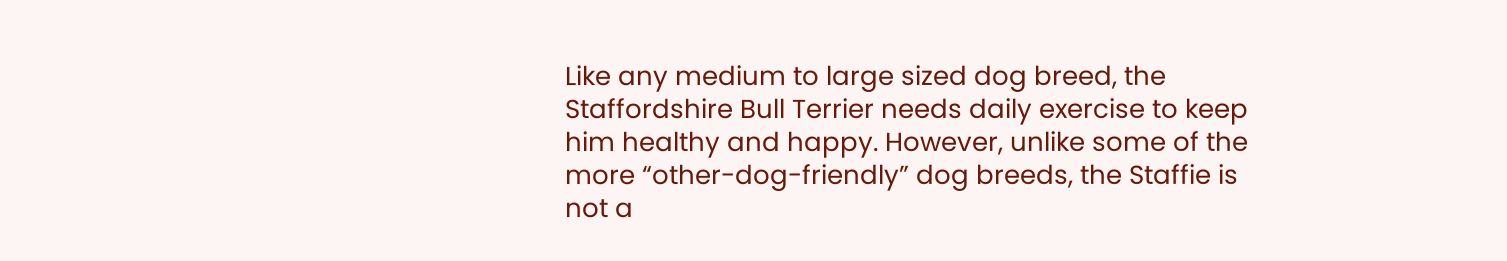Like any medium to large sized dog breed, the Staffordshire Bull Terrier needs daily exercise to keep him healthy and happy. However, unlike some of the more “other-dog-friendly” dog breeds, the Staffie is not a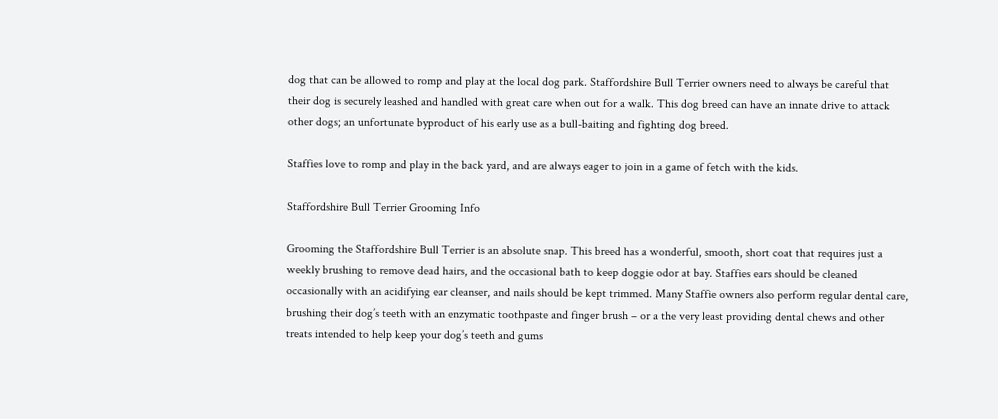dog that can be allowed to romp and play at the local dog park. Staffordshire Bull Terrier owners need to always be careful that their dog is securely leashed and handled with great care when out for a walk. This dog breed can have an innate drive to attack other dogs; an unfortunate byproduct of his early use as a bull-baiting and fighting dog breed.

Staffies love to romp and play in the back yard, and are always eager to join in a game of fetch with the kids.

Staffordshire Bull Terrier Grooming Info

Grooming the Staffordshire Bull Terrier is an absolute snap. This breed has a wonderful, smooth, short coat that requires just a weekly brushing to remove dead hairs, and the occasional bath to keep doggie odor at bay. Staffies ears should be cleaned occasionally with an acidifying ear cleanser, and nails should be kept trimmed. Many Staffie owners also perform regular dental care, brushing their dog’s teeth with an enzymatic toothpaste and finger brush – or a the very least providing dental chews and other treats intended to help keep your dog’s teeth and gums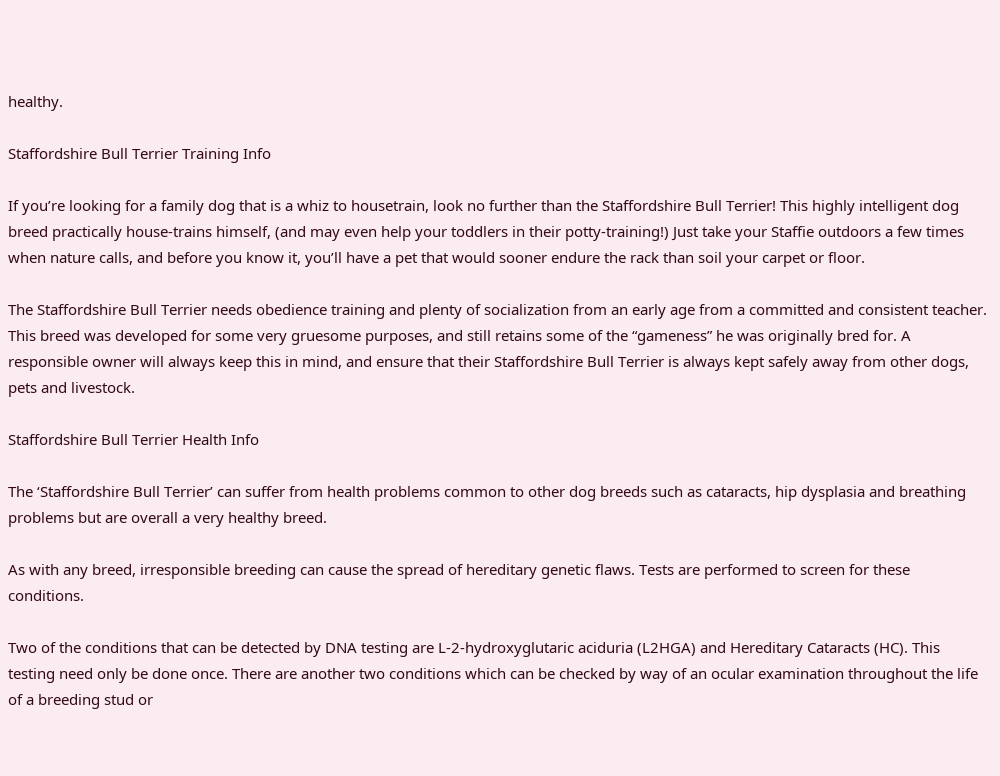healthy.

Staffordshire Bull Terrier Training Info

If you’re looking for a family dog that is a whiz to housetrain, look no further than the Staffordshire Bull Terrier! This highly intelligent dog breed practically house-trains himself, (and may even help your toddlers in their potty-training!) Just take your Staffie outdoors a few times when nature calls, and before you know it, you’ll have a pet that would sooner endure the rack than soil your carpet or floor.

The Staffordshire Bull Terrier needs obedience training and plenty of socialization from an early age from a committed and consistent teacher. This breed was developed for some very gruesome purposes, and still retains some of the “gameness” he was originally bred for. A responsible owner will always keep this in mind, and ensure that their Staffordshire Bull Terrier is always kept safely away from other dogs, pets and livestock.

Staffordshire Bull Terrier Health Info

The ‘Staffordshire Bull Terrier’ can suffer from health problems common to other dog breeds such as cataracts, hip dysplasia and breathing problems but are overall a very healthy breed.

As with any breed, irresponsible breeding can cause the spread of hereditary genetic flaws. Tests are performed to screen for these conditions.

Two of the conditions that can be detected by DNA testing are L-2-hydroxyglutaric aciduria (L2HGA) and Hereditary Cataracts (HC). This testing need only be done once. There are another two conditions which can be checked by way of an ocular examination throughout the life of a breeding stud or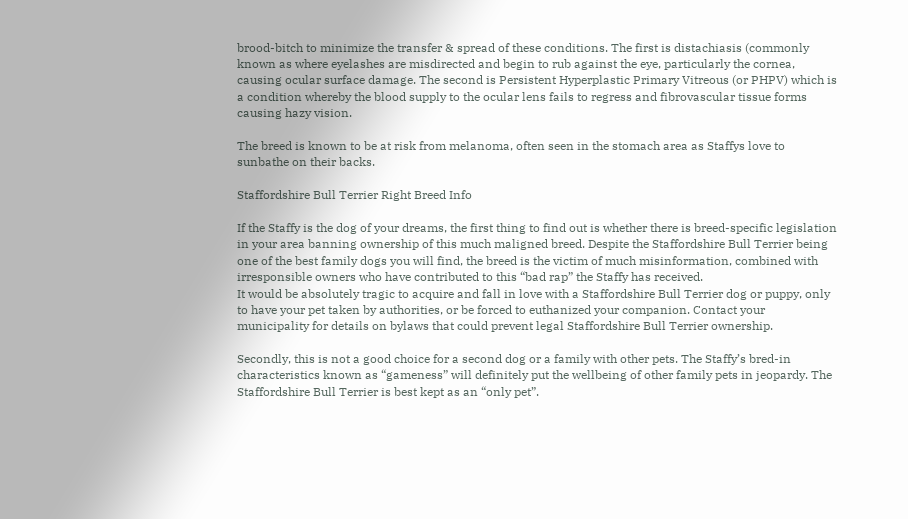brood-bitch to minimize the transfer & spread of these conditions. The first is distachiasis (commonly known as where eyelashes are misdirected and begin to rub against the eye, particularly the cornea, causing ocular surface damage. The second is Persistent Hyperplastic Primary Vitreous (or PHPV) which is a condition whereby the blood supply to the ocular lens fails to regress and fibrovascular tissue forms causing hazy vision.

The breed is known to be at risk from melanoma, often seen in the stomach area as Staffys love to sunbathe on their backs.

Staffordshire Bull Terrier Right Breed Info

If the Staffy is the dog of your dreams, the first thing to find out is whether there is breed-specific legislation in your area banning ownership of this much maligned breed. Despite the Staffordshire Bull Terrier being one of the best family dogs you will find, the breed is the victim of much misinformation, combined with irresponsible owners who have contributed to this “bad rap” the Staffy has received.
It would be absolutely tragic to acquire and fall in love with a Staffordshire Bull Terrier dog or puppy, only to have your pet taken by authorities, or be forced to euthanized your companion. Contact your municipality for details on bylaws that could prevent legal Staffordshire Bull Terrier ownership.

Secondly, this is not a good choice for a second dog or a family with other pets. The Staffy’s bred-in characteristics known as “gameness” will definitely put the wellbeing of other family pets in jeopardy. The Staffordshire Bull Terrier is best kept as an “only pet”.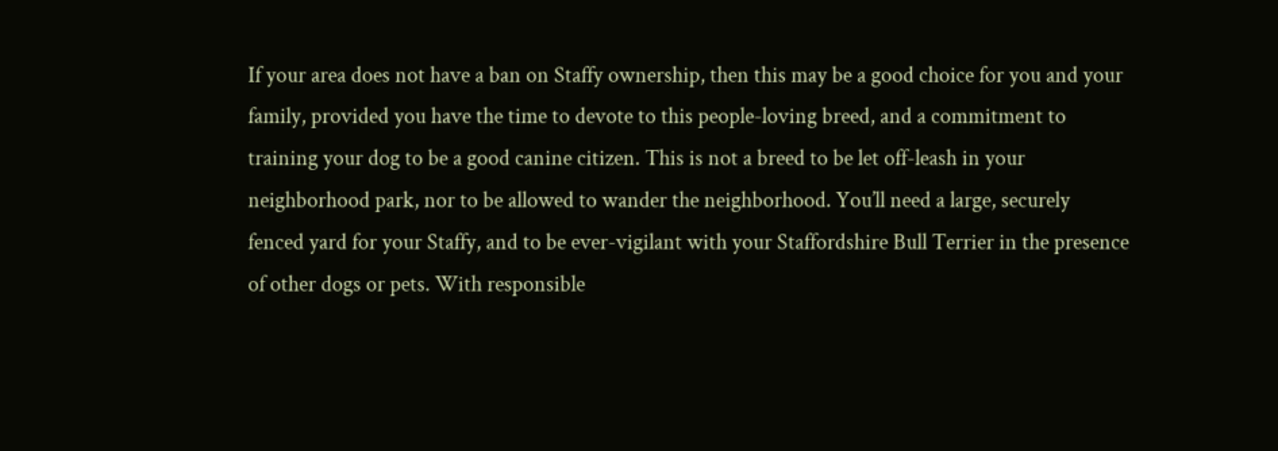If your area does not have a ban on Staffy ownership, then this may be a good choice for you and your family, provided you have the time to devote to this people-loving breed, and a commitment to training your dog to be a good canine citizen. This is not a breed to be let off-leash in your neighborhood park, nor to be allowed to wander the neighborhood. You’ll need a large, securely fenced yard for your Staffy, and to be ever-vigilant with your Staffordshire Bull Terrier in the presence of other dogs or pets. With responsible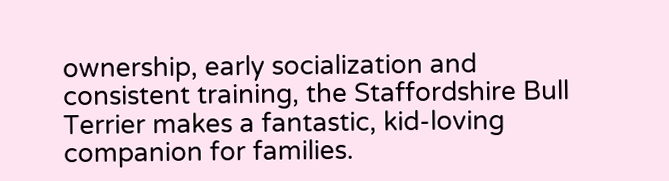ownership, early socialization and consistent training, the Staffordshire Bull Terrier makes a fantastic, kid-loving companion for families.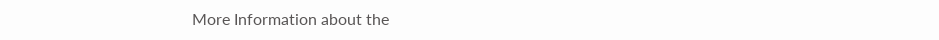More Information about the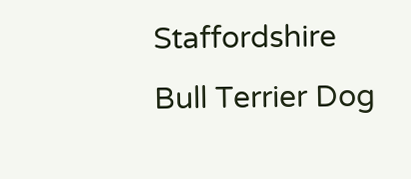Staffordshire Bull Terrier Dog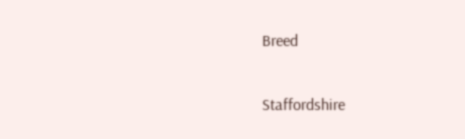Breed

Staffordshire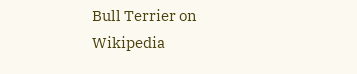Bull Terrier on Wikipedia